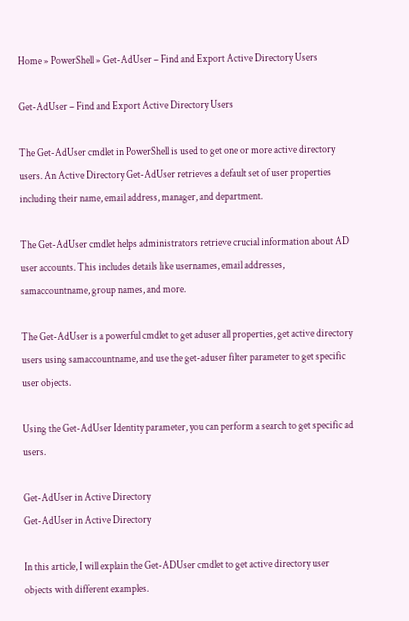Home » PowerShell » Get-AdUser – Find and Export Active Directory Users

Get-AdUser – Find and Export Active Directory Users

The Get-AdUser cmdlet in PowerShell is used to get one or more active directory users. An Active Directory Get-AdUser retrieves a default set of user properties including their name, email address, manager, and department.

The Get-AdUser cmdlet helps administrators retrieve crucial information about AD user accounts. This includes details like usernames, email addresses, samaccountname, group names, and more.

The Get-AdUser is a powerful cmdlet to get aduser all properties, get active directory users using samaccountname, and use the get-aduser filter parameter to get specific user objects.

Using the Get-AdUser Identity parameter, you can perform a search to get specific ad users.

Get-AdUser in Active Directory
Get-AdUser in Active Directory

In this article, I will explain the Get-ADUser cmdlet to get active directory user objects with different examples.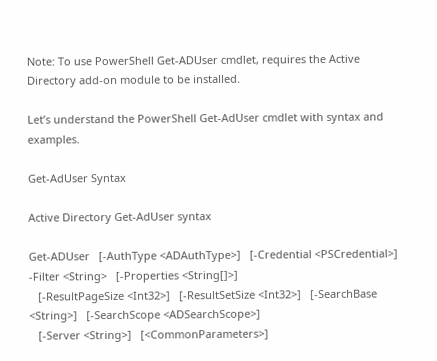Note: To use PowerShell Get-ADUser cmdlet, requires the Active Directory add-on module to be installed.

Let’s understand the PowerShell Get-AdUser cmdlet with syntax and examples.

Get-AdUser Syntax

Active Directory Get-AdUser syntax

Get-ADUser   [-AuthType <ADAuthType>]   [-Credential <PSCredential>]   -Filter <String>   [-Properties <String[]>]
   [-ResultPageSize <Int32>]   [-ResultSetSize <Int32>]   [-SearchBase <String>]   [-SearchScope <ADSearchScope>]
   [-Server <String>]   [<CommonParameters>]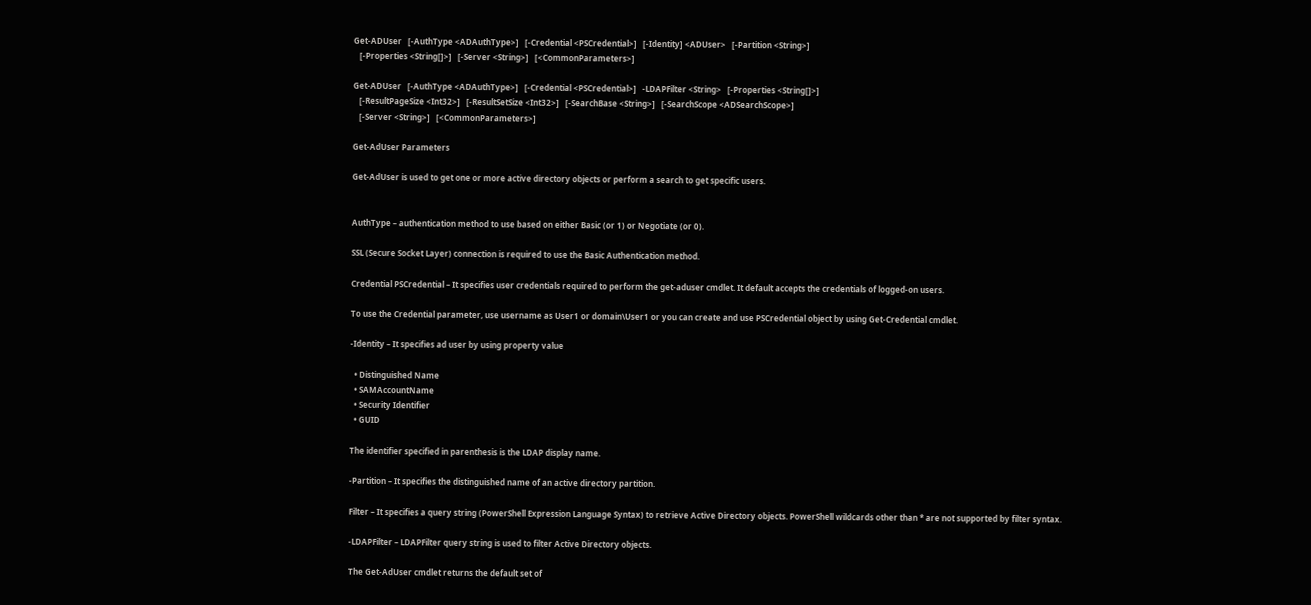Get-ADUser   [-AuthType <ADAuthType>]   [-Credential <PSCredential>]   [-Identity] <ADUser>   [-Partition <String>]
   [-Properties <String[]>]   [-Server <String>]   [<CommonParameters>]

Get-ADUser   [-AuthType <ADAuthType>]   [-Credential <PSCredential>]   -LDAPFilter <String>   [-Properties <String[]>]
   [-ResultPageSize <Int32>]   [-ResultSetSize <Int32>]   [-SearchBase <String>]   [-SearchScope <ADSearchScope>]
   [-Server <String>]   [<CommonParameters>]

Get-AdUser Parameters

Get-AdUser is used to get one or more active directory objects or perform a search to get specific users.


AuthType – authentication method to use based on either Basic (or 1) or Negotiate (or 0).

SSL (Secure Socket Layer) connection is required to use the Basic Authentication method.

Credential PSCredential – It specifies user credentials required to perform the get-aduser cmdlet. It default accepts the credentials of logged-on users.

To use the Credential parameter, use username as User1 or domain\User1 or you can create and use PSCredential object by using Get-Credential cmdlet.

-Identity – It specifies ad user by using property value

  • Distinguished Name
  • SAMAccountName
  • Security Identifier
  • GUID

The identifier specified in parenthesis is the LDAP display name.

-Partition – It specifies the distinguished name of an active directory partition.

Filter – It specifies a query string (PowerShell Expression Language Syntax) to retrieve Active Directory objects. PowerShell wildcards other than * are not supported by filter syntax.

-LDAPFilter – LDAPFilter query string is used to filter Active Directory objects.

The Get-AdUser cmdlet returns the default set of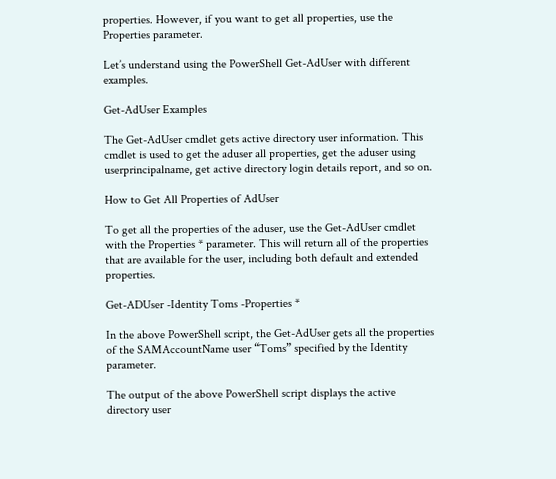properties. However, if you want to get all properties, use the Properties parameter.

Let’s understand using the PowerShell Get-AdUser with different examples.

Get-AdUser Examples

The Get-AdUser cmdlet gets active directory user information. This cmdlet is used to get the aduser all properties, get the aduser using userprincipalname, get active directory login details report, and so on.

How to Get All Properties of AdUser

To get all the properties of the aduser, use the Get-AdUser cmdlet with the Properties * parameter. This will return all of the properties that are available for the user, including both default and extended properties.

Get-ADUser -Identity Toms -Properties *

In the above PowerShell script, the Get-AdUser gets all the properties of the SAMAccountName user “Toms” specified by the Identity parameter.

The output of the above PowerShell script displays the active directory user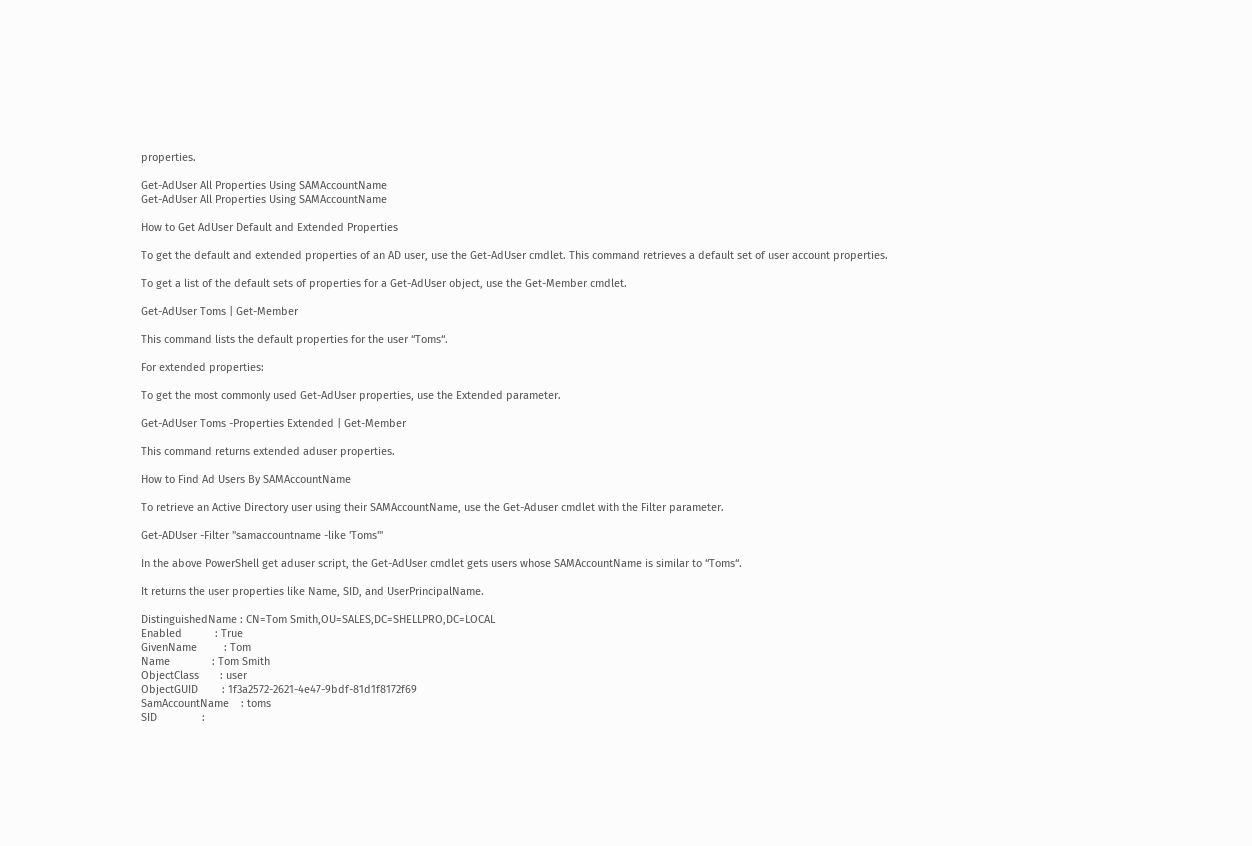properties.

Get-AdUser All Properties Using SAMAccountName
Get-AdUser All Properties Using SAMAccountName

How to Get AdUser Default and Extended Properties

To get the default and extended properties of an AD user, use the Get-AdUser cmdlet. This command retrieves a default set of user account properties.

To get a list of the default sets of properties for a Get-AdUser object, use the Get-Member cmdlet.

Get-AdUser Toms | Get-Member

This command lists the default properties for the user “Toms“.

For extended properties:

To get the most commonly used Get-AdUser properties, use the Extended parameter.

Get-AdUser Toms -Properties Extended | Get-Member

This command returns extended aduser properties.

How to Find Ad Users By SAMAccountName

To retrieve an Active Directory user using their SAMAccountName, use the Get-Aduser cmdlet with the Filter parameter.

Get-ADUser -Filter "samaccountname -like 'Toms'"

In the above PowerShell get aduser script, the Get-AdUser cmdlet gets users whose SAMAccountName is similar to “Toms“.

It returns the user properties like Name, SID, and UserPrincipalName.

DistinguishedName : CN=Tom Smith,OU=SALES,DC=SHELLPRO,DC=LOCAL
Enabled           : True
GivenName         : Tom
Name              : Tom Smith
ObjectClass       : user
ObjectGUID        : 1f3a2572-2621-4e47-9bdf-81d1f8172f69
SamAccountName    : toms
SID               :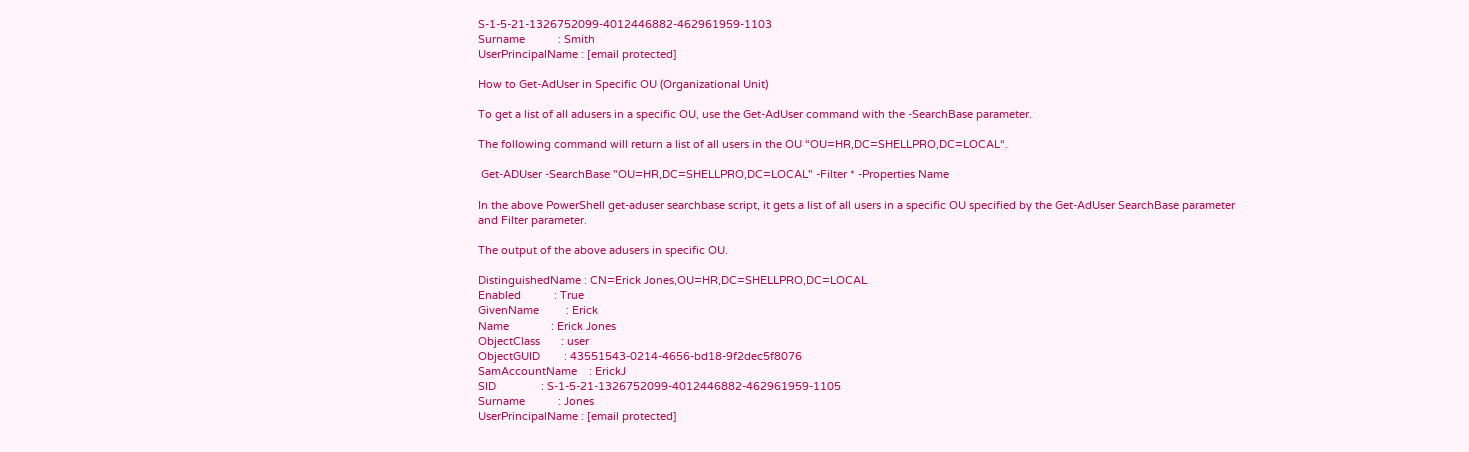S-1-5-21-1326752099-4012446882-462961959-1103
Surname           : Smith
UserPrincipalName : [email protected]

How to Get-AdUser in Specific OU (Organizational Unit)

To get a list of all adusers in a specific OU, use the Get-AdUser command with the -SearchBase parameter.

The following command will return a list of all users in the OU “OU=HR,DC=SHELLPRO,DC=LOCAL“.

 Get-ADUser -SearchBase "OU=HR,DC=SHELLPRO,DC=LOCAL" -Filter * -Properties Name

In the above PowerShell get-aduser searchbase script, it gets a list of all users in a specific OU specified by the Get-AdUser SearchBase parameter and Filter parameter.

The output of the above adusers in specific OU.

DistinguishedName : CN=Erick Jones,OU=HR,DC=SHELLPRO,DC=LOCAL
Enabled           : True
GivenName         : Erick
Name              : Erick Jones
ObjectClass       : user
ObjectGUID        : 43551543-0214-4656-bd18-9f2dec5f8076
SamAccountName    : ErickJ
SID               : S-1-5-21-1326752099-4012446882-462961959-1105
Surname           : Jones
UserPrincipalName : [email protected]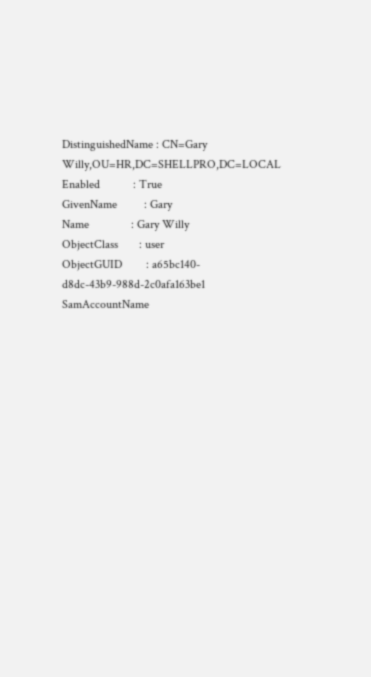DistinguishedName : CN=Gary Willy,OU=HR,DC=SHELLPRO,DC=LOCAL
Enabled           : True
GivenName         : Gary
Name              : Gary Willy
ObjectClass       : user
ObjectGUID        : a65bc140-d8dc-43b9-988d-2c0afa163be1
SamAccountName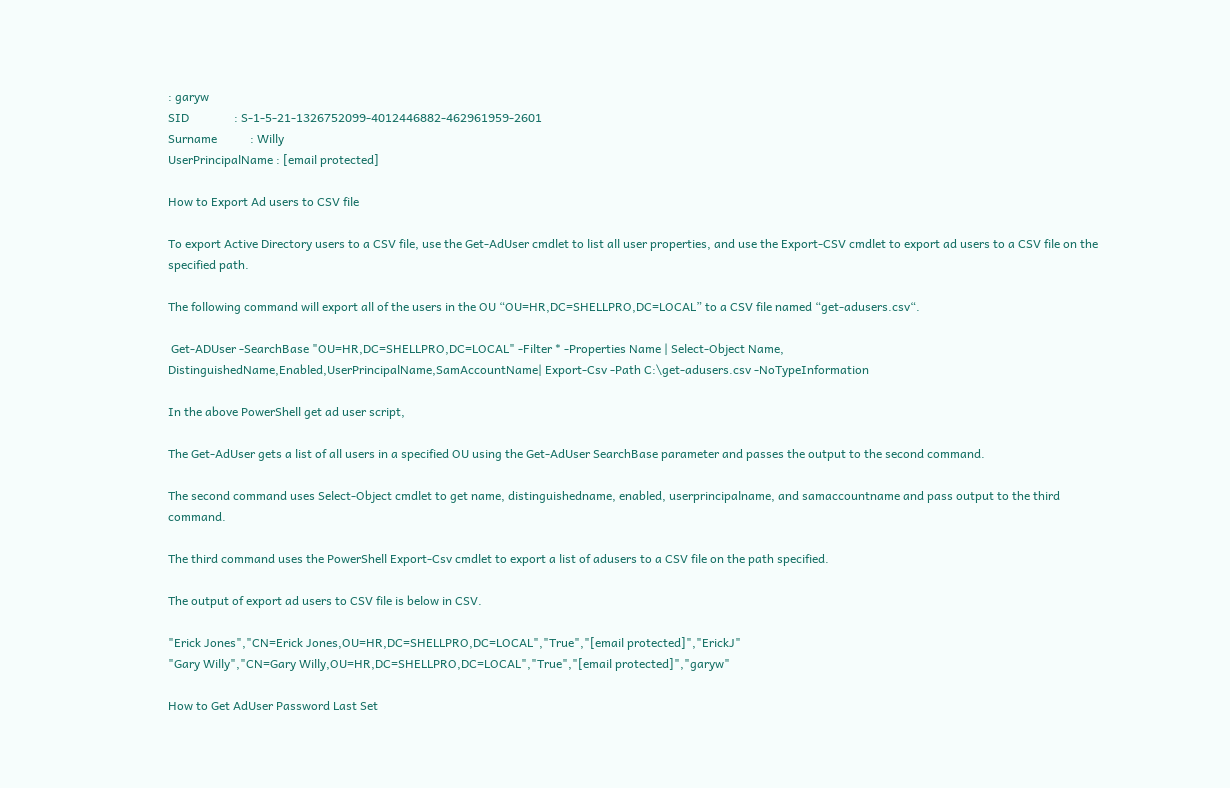: garyw
SID               : S-1-5-21-1326752099-4012446882-462961959-2601
Surname           : Willy
UserPrincipalName : [email protected]

How to Export Ad users to CSV file

To export Active Directory users to a CSV file, use the Get-AdUser cmdlet to list all user properties, and use the Export-CSV cmdlet to export ad users to a CSV file on the specified path.

The following command will export all of the users in the OU “OU=HR,DC=SHELLPRO,DC=LOCAL” to a CSV file named “get-adusers.csv“.

 Get-ADUser -SearchBase "OU=HR,DC=SHELLPRO,DC=LOCAL" -Filter * -Properties Name | Select-Object Name, DistinguishedName,Enabled,UserPrincipalName,SamAccountName| Export-Csv -Path C:\get-adusers.csv -NoTypeInformation

In the above PowerShell get ad user script,

The Get-AdUser gets a list of all users in a specified OU using the Get-AdUser SearchBase parameter and passes the output to the second command.

The second command uses Select-Object cmdlet to get name, distinguishedname, enabled, userprincipalname, and samaccountname and pass output to the third command.

The third command uses the PowerShell Export-Csv cmdlet to export a list of adusers to a CSV file on the path specified.

The output of export ad users to CSV file is below in CSV.

"Erick Jones","CN=Erick Jones,OU=HR,DC=SHELLPRO,DC=LOCAL","True","[email protected]","ErickJ"
"Gary Willy","CN=Gary Willy,OU=HR,DC=SHELLPRO,DC=LOCAL","True","[email protected]","garyw"

How to Get AdUser Password Last Set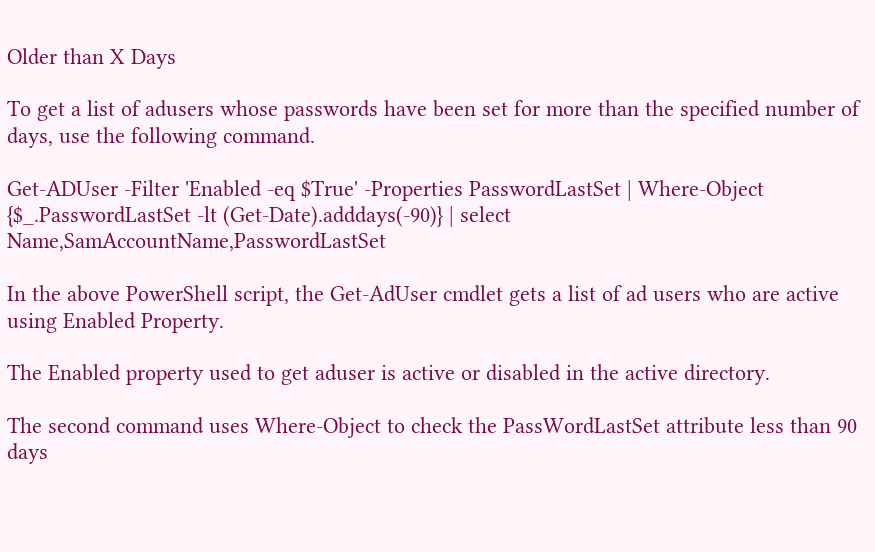Older than X Days

To get a list of adusers whose passwords have been set for more than the specified number of days, use the following command.

Get-ADUser -Filter 'Enabled -eq $True' -Properties PasswordLastSet | Where-Object {$_.PasswordLastSet -lt (Get-Date).adddays(-90)} | select Name,SamAccountName,PasswordLastSet

In the above PowerShell script, the Get-AdUser cmdlet gets a list of ad users who are active using Enabled Property.

The Enabled property used to get aduser is active or disabled in the active directory.

The second command uses Where-Object to check the PassWordLastSet attribute less than 90 days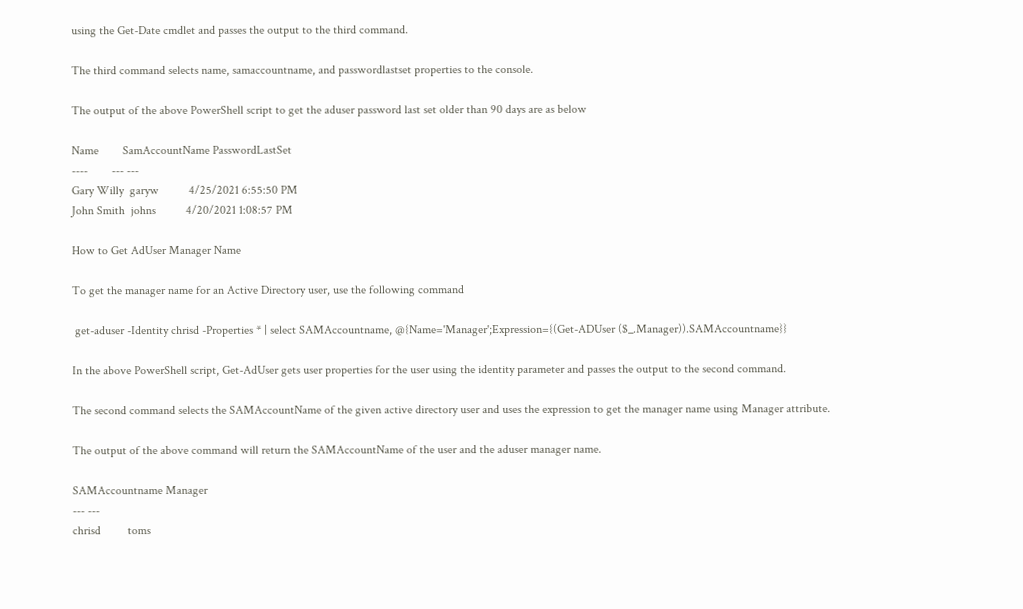using the Get-Date cmdlet and passes the output to the third command.

The third command selects name, samaccountname, and passwordlastset properties to the console.

The output of the above PowerShell script to get the aduser password last set older than 90 days are as below

Name        SamAccountName PasswordLastSet
----        --- ---
Gary Willy  garyw          4/25/2021 6:55:50 PM
John Smith  johns          4/20/2021 1:08:57 PM

How to Get AdUser Manager Name

To get the manager name for an Active Directory user, use the following command

 get-aduser -Identity chrisd -Properties * | select SAMAccountname, @{Name='Manager';Expression={(Get-ADUser ($_.Manager)).SAMAccountname}}

In the above PowerShell script, Get-AdUser gets user properties for the user using the identity parameter and passes the output to the second command.

The second command selects the SAMAccountName of the given active directory user and uses the expression to get the manager name using Manager attribute.

The output of the above command will return the SAMAccountName of the user and the aduser manager name.

SAMAccountname Manager
--- ---
chrisd         toms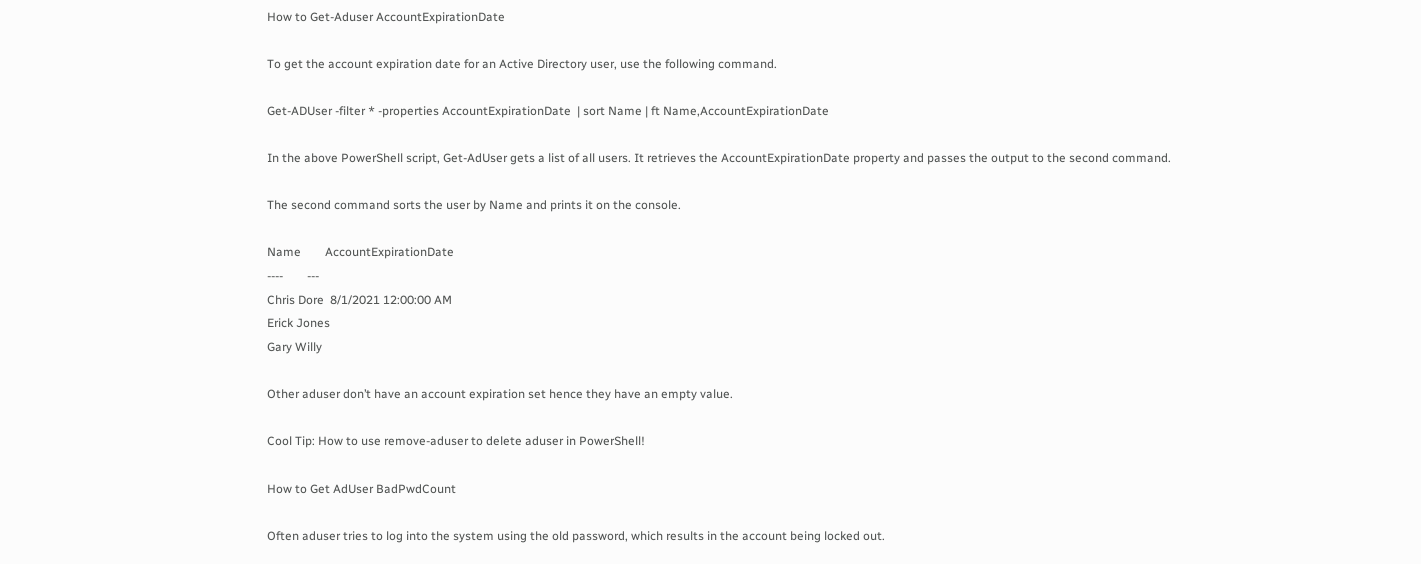How to Get-Aduser AccountExpirationDate

To get the account expiration date for an Active Directory user, use the following command.

Get-ADUser -filter * -properties AccountExpirationDate  | sort Name | ft Name,AccountExpirationDate

In the above PowerShell script, Get-AdUser gets a list of all users. It retrieves the AccountExpirationDate property and passes the output to the second command.

The second command sorts the user by Name and prints it on the console.

Name        AccountExpirationDate
----        ---
Chris Dore  8/1/2021 12:00:00 AM
Erick Jones
Gary Willy

Other aduser don’t have an account expiration set hence they have an empty value.

Cool Tip: How to use remove-aduser to delete aduser in PowerShell!

How to Get AdUser BadPwdCount

Often aduser tries to log into the system using the old password, which results in the account being locked out.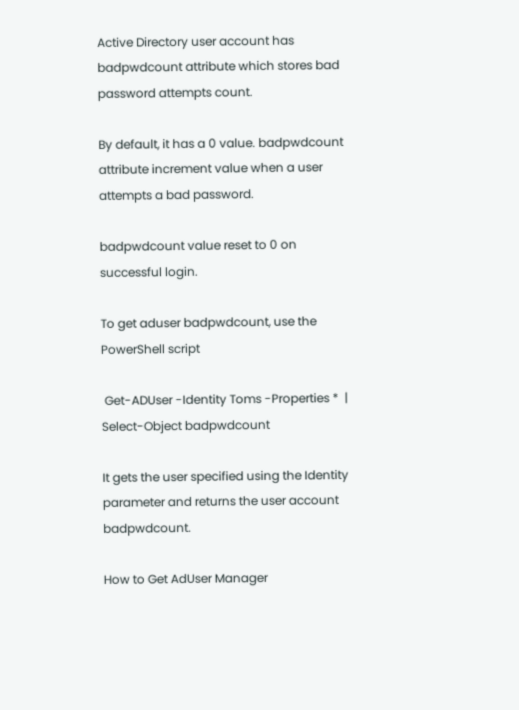Active Directory user account has badpwdcount attribute which stores bad password attempts count.

By default, it has a 0 value. badpwdcount attribute increment value when a user attempts a bad password.

badpwdcount value reset to 0 on successful login.

To get aduser badpwdcount, use the PowerShell script

 Get-ADUser -Identity Toms -Properties *  | Select-Object badpwdcount

It gets the user specified using the Identity parameter and returns the user account badpwdcount.

How to Get AdUser Manager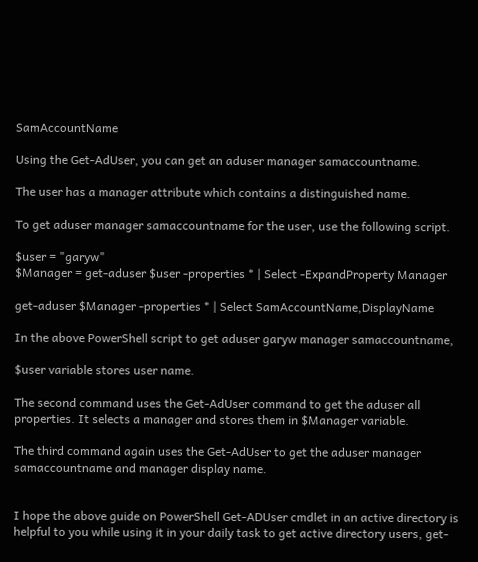SamAccountName

Using the Get-AdUser, you can get an aduser manager samaccountname.

The user has a manager attribute which contains a distinguished name.

To get aduser manager samaccountname for the user, use the following script.

$user = "garyw"
$Manager = get-aduser $user -properties * | Select -ExpandProperty Manager

get-aduser $Manager -properties * | Select SamAccountName,DisplayName

In the above PowerShell script to get aduser garyw manager samaccountname,

$user variable stores user name.

The second command uses the Get-AdUser command to get the aduser all properties. It selects a manager and stores them in $Manager variable.

The third command again uses the Get-AdUser to get the aduser manager samaccountname and manager display name.


I hope the above guide on PowerShell Get-ADUser cmdlet in an active directory is helpful to you while using it in your daily task to get active directory users, get-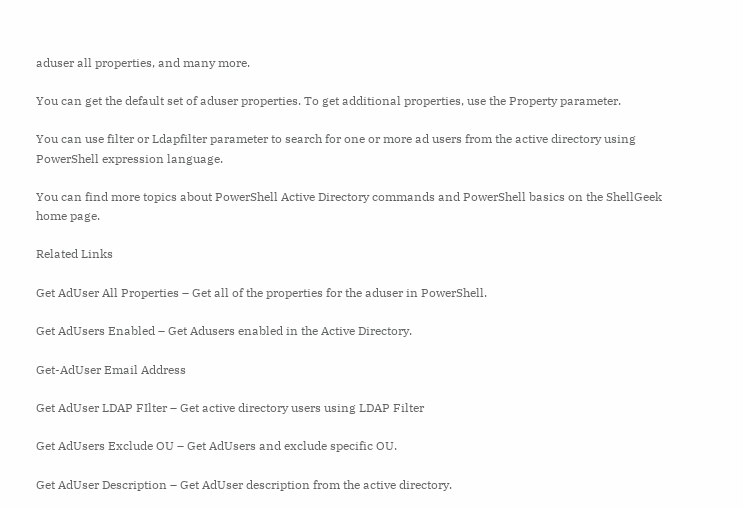aduser all properties, and many more.

You can get the default set of aduser properties. To get additional properties, use the Property parameter.

You can use filter or Ldapfilter parameter to search for one or more ad users from the active directory using PowerShell expression language.

You can find more topics about PowerShell Active Directory commands and PowerShell basics on the ShellGeek home page.

Related Links

Get AdUser All Properties – Get all of the properties for the aduser in PowerShell.

Get AdUsers Enabled – Get Adusers enabled in the Active Directory.

Get-AdUser Email Address

Get AdUser LDAP FIlter – Get active directory users using LDAP Filter

Get AdUsers Exclude OU – Get AdUsers and exclude specific OU.

Get AdUser Description – Get AdUser description from the active directory.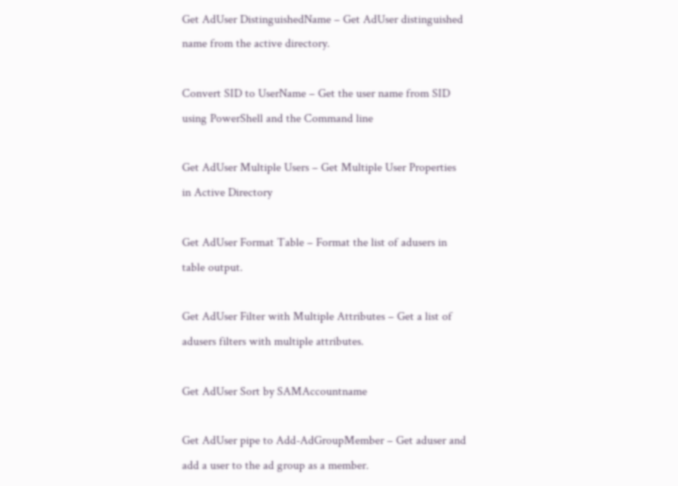Get AdUser DistinguishedName – Get AdUser distinguished name from the active directory.

Convert SID to UserName – Get the user name from SID using PowerShell and the Command line

Get AdUser Multiple Users – Get Multiple User Properties in Active Directory

Get AdUser Format Table – Format the list of adusers in table output.

Get AdUser Filter with Multiple Attributes – Get a list of adusers filters with multiple attributes.

Get AdUser Sort by SAMAccountname

Get AdUser pipe to Add-AdGroupMember – Get aduser and add a user to the ad group as a member.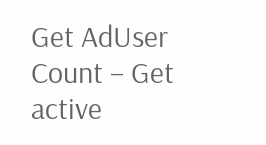Get AdUser Count – Get active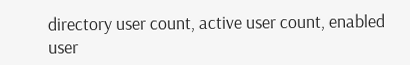directory user count, active user count, enabled user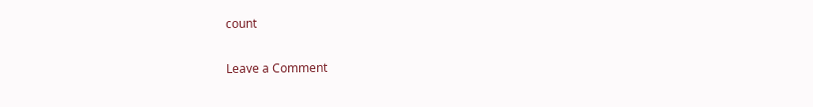count

Leave a Comment